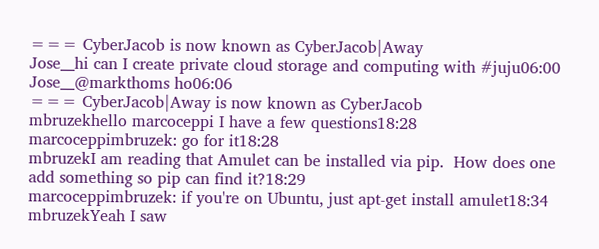=== CyberJacob is now known as CyberJacob|Away
Jose__hi can I create private cloud storage and computing with #juju06:00
Jose__@markthoms ho06:06
=== CyberJacob|Away is now known as CyberJacob
mbruzekhello marcoceppi I have a few questions18:28
marcoceppimbruzek: go for it18:28
mbruzekI am reading that Amulet can be installed via pip.  How does one add something so pip can find it?18:29
marcoceppimbruzek: if you're on Ubuntu, just apt-get install amulet18:34
mbruzekYeah I saw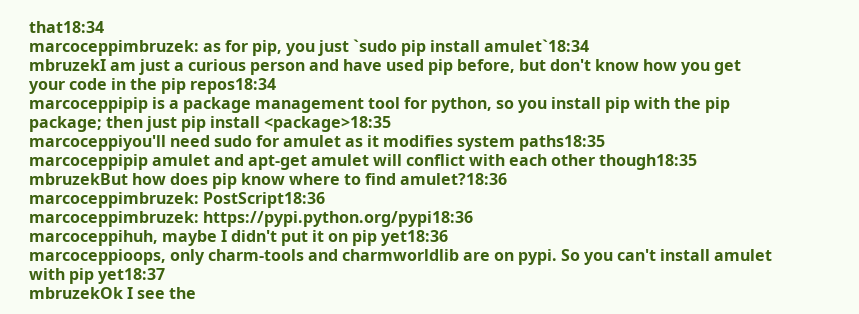that18:34
marcoceppimbruzek: as for pip, you just `sudo pip install amulet`18:34
mbruzekI am just a curious person and have used pip before, but don't know how you get your code in the pip repos18:34
marcoceppipip is a package management tool for python, so you install pip with the pip package; then just pip install <package>18:35
marcoceppiyou'll need sudo for amulet as it modifies system paths18:35
marcoceppipip amulet and apt-get amulet will conflict with each other though18:35
mbruzekBut how does pip know where to find amulet?18:36
marcoceppimbruzek: PostScript18:36
marcoceppimbruzek: https://pypi.python.org/pypi18:36
marcoceppihuh, maybe I didn't put it on pip yet18:36
marcoceppioops, only charm-tools and charmworldlib are on pypi. So you can't install amulet with pip yet18:37
mbruzekOk I see the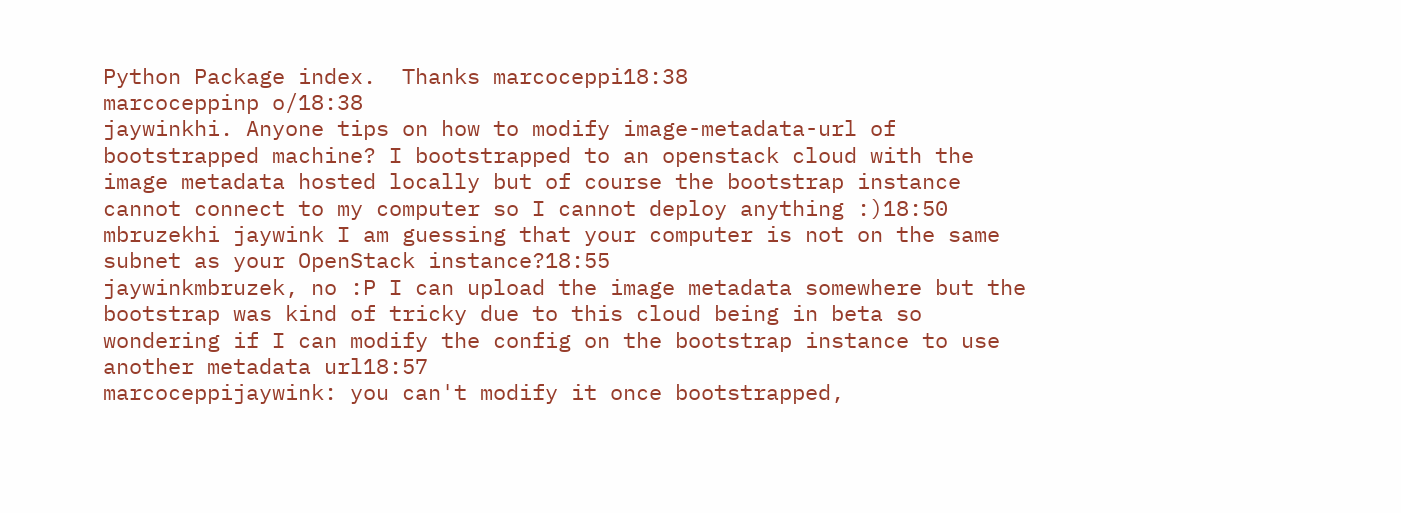Python Package index.  Thanks marcoceppi18:38
marcoceppinp o/18:38
jaywinkhi. Anyone tips on how to modify image-metadata-url of bootstrapped machine? I bootstrapped to an openstack cloud with the image metadata hosted locally but of course the bootstrap instance cannot connect to my computer so I cannot deploy anything :)18:50
mbruzekhi jaywink I am guessing that your computer is not on the same subnet as your OpenStack instance?18:55
jaywinkmbruzek, no :P I can upload the image metadata somewhere but the bootstrap was kind of tricky due to this cloud being in beta so wondering if I can modify the config on the bootstrap instance to use another metadata url18:57
marcoceppijaywink: you can't modify it once bootstrapped,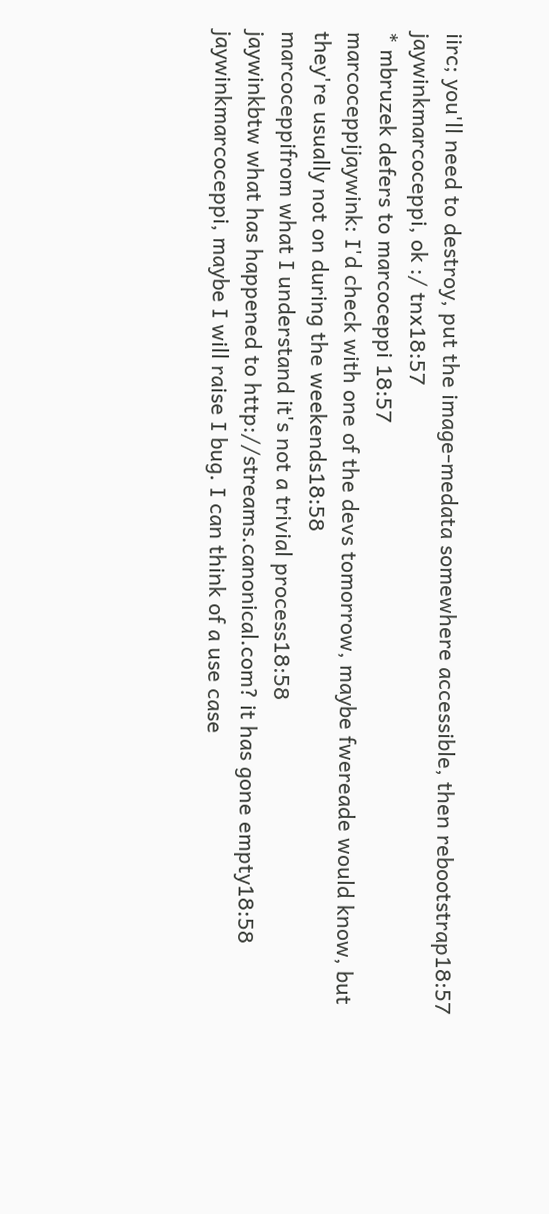iirc; you'll need to destroy, put the image-medata somewhere accessible, then rebootstrap18:57
jaywinkmarcoceppi, ok :/ tnx18:57
* mbruzek defers to marcoceppi 18:57
marcoceppijaywink: I'd check with one of the devs tomorrow, maybe fwereade would know, but they're usually not on during the weekends18:58
marcoceppifrom what I understand it's not a trivial process18:58
jaywinkbtw what has happened to http://streams.canonical.com? it has gone empty18:58
jaywinkmarcoceppi, maybe I will raise I bug. I can think of a use case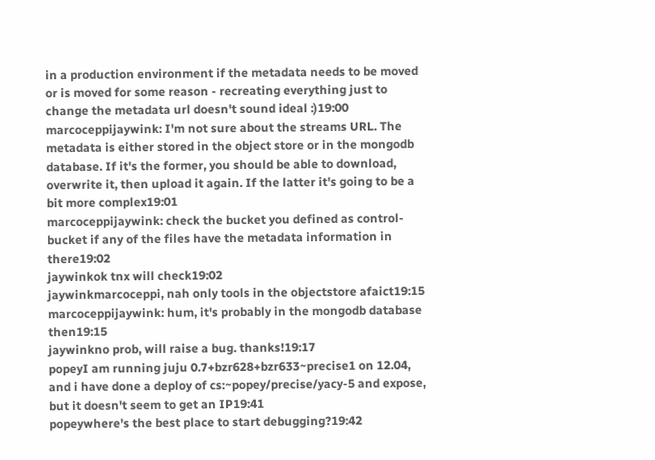in a production environment if the metadata needs to be moved or is moved for some reason - recreating everything just to change the metadata url doesn't sound ideal :)19:00
marcoceppijaywink: I'm not sure about the streams URL. The metadata is either stored in the object store or in the mongodb database. If it's the former, you should be able to download, overwrite it, then upload it again. If the latter it's going to be a bit more complex19:01
marcoceppijaywink: check the bucket you defined as control-bucket if any of the files have the metadata information in there19:02
jaywinkok tnx will check19:02
jaywinkmarcoceppi, nah only tools in the objectstore afaict19:15
marcoceppijaywink: hum, it's probably in the mongodb database then19:15
jaywinkno prob, will raise a bug. thanks!19:17
popeyI am running juju 0.7+bzr628+bzr633~precise1 on 12.04, and i have done a deploy of cs:~popey/precise/yacy-5 and expose, but it doesn't seem to get an IP19:41
popeywhere's the best place to start debugging?19:42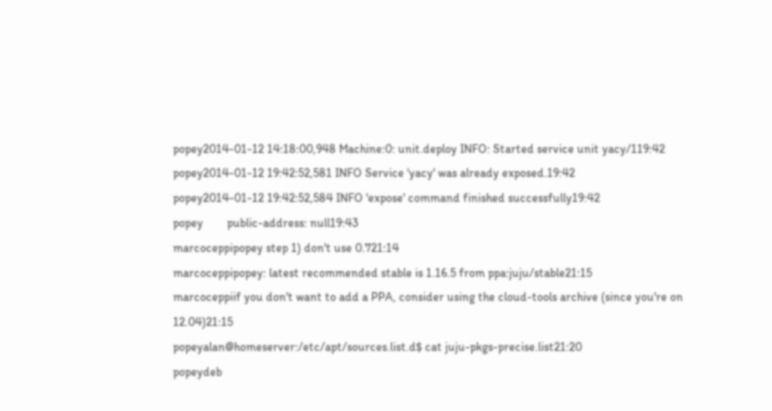popey2014-01-12 14:18:00,948 Machine:0: unit.deploy INFO: Started service unit yacy/119:42
popey2014-01-12 19:42:52,581 INFO Service 'yacy' was already exposed.19:42
popey2014-01-12 19:42:52,584 INFO 'expose' command finished successfully19:42
popey        public-address: null19:43
marcoceppipopey step 1) don't use 0.721:14
marcoceppipopey: latest recommended stable is 1.16.5 from ppa:juju/stable21:15
marcoceppiif you don't want to add a PPA, consider using the cloud-tools archive (since you're on 12.04)21:15
popeyalan@homeserver:/etc/apt/sources.list.d$ cat juju-pkgs-precise.list21:20
popeydeb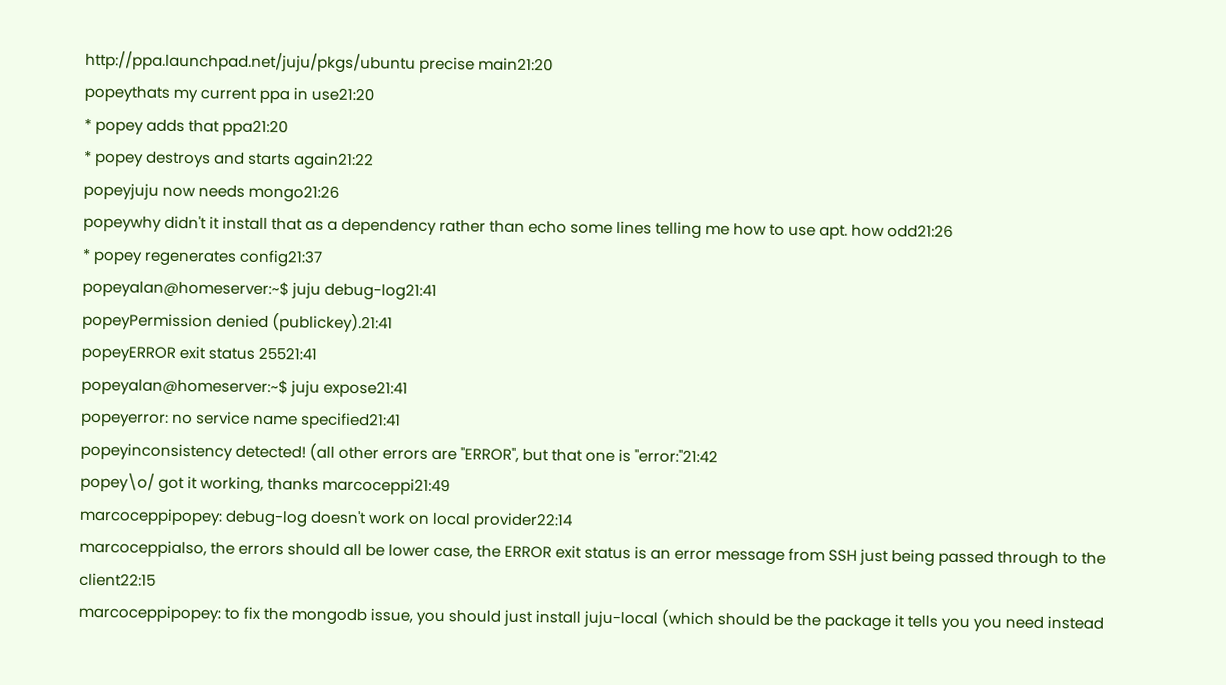http://ppa.launchpad.net/juju/pkgs/ubuntu precise main21:20
popeythats my current ppa in use21:20
* popey adds that ppa21:20
* popey destroys and starts again21:22
popeyjuju now needs mongo21:26
popeywhy didn't it install that as a dependency rather than echo some lines telling me how to use apt. how odd21:26
* popey regenerates config21:37
popeyalan@homeserver:~$ juju debug-log21:41
popeyPermission denied (publickey).21:41
popeyERROR exit status 25521:41
popeyalan@homeserver:~$ juju expose21:41
popeyerror: no service name specified21:41
popeyinconsistency detected! (all other errors are "ERROR", but that one is "error:"21:42
popey\o/ got it working, thanks marcoceppi21:49
marcoceppipopey: debug-log doesn't work on local provider22:14
marcoceppialso, the errors should all be lower case, the ERROR exit status is an error message from SSH just being passed through to the client22:15
marcoceppipopey: to fix the mongodb issue, you should just install juju-local (which should be the package it tells you you need instead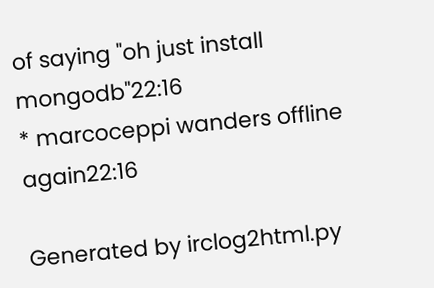of saying "oh just install mongodb"22:16
* marcoceppi wanders offline again22:16

Generated by irclog2html.py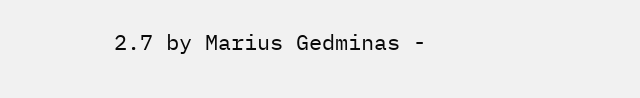2.7 by Marius Gedminas -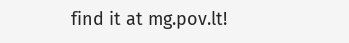find it at mg.pov.lt!